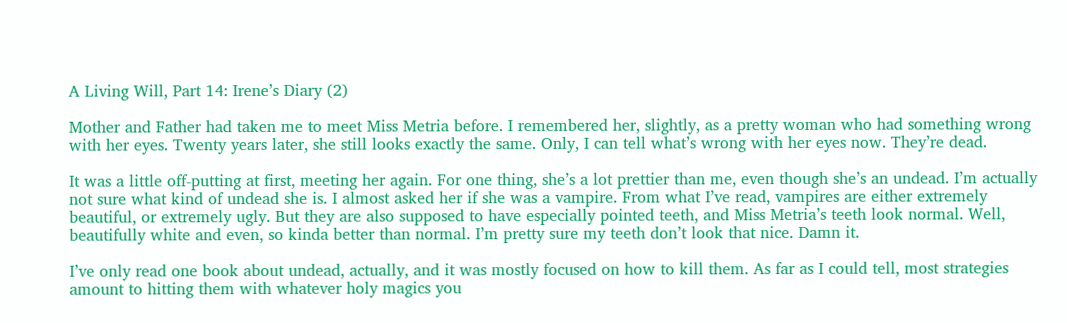A Living Will, Part 14: Irene’s Diary (2)

Mother and Father had taken me to meet Miss Metria before. I remembered her, slightly, as a pretty woman who had something wrong with her eyes. Twenty years later, she still looks exactly the same. Only, I can tell what’s wrong with her eyes now. They’re dead.

It was a little off-putting at first, meeting her again. For one thing, she’s a lot prettier than me, even though she’s an undead. I’m actually not sure what kind of undead she is. I almost asked her if she was a vampire. From what I’ve read, vampires are either extremely beautiful, or extremely ugly. But they are also supposed to have especially pointed teeth, and Miss Metria’s teeth look normal. Well, beautifully white and even, so kinda better than normal. I’m pretty sure my teeth don’t look that nice. Damn it.

I’ve only read one book about undead, actually, and it was mostly focused on how to kill them. As far as I could tell, most strategies amount to hitting them with whatever holy magics you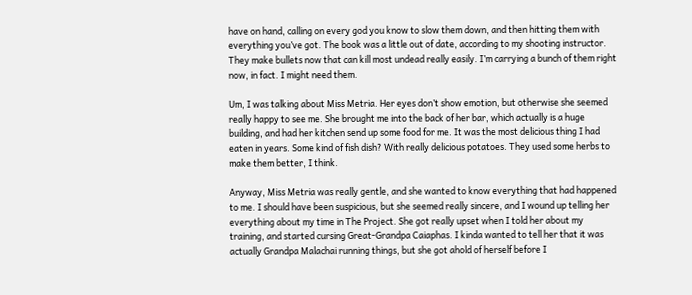have on hand, calling on every god you know to slow them down, and then hitting them with everything you’ve got. The book was a little out of date, according to my shooting instructor. They make bullets now that can kill most undead really easily. I’m carrying a bunch of them right now, in fact. I might need them.

Um, I was talking about Miss Metria. Her eyes don’t show emotion, but otherwise she seemed really happy to see me. She brought me into the back of her bar, which actually is a huge building, and had her kitchen send up some food for me. It was the most delicious thing I had eaten in years. Some kind of fish dish? With really delicious potatoes. They used some herbs to make them better, I think.

Anyway, Miss Metria was really gentle, and she wanted to know everything that had happened to me. I should have been suspicious, but she seemed really sincere, and I wound up telling her everything about my time in The Project. She got really upset when I told her about my training, and started cursing Great-Grandpa Caiaphas. I kinda wanted to tell her that it was actually Grandpa Malachai running things, but she got ahold of herself before I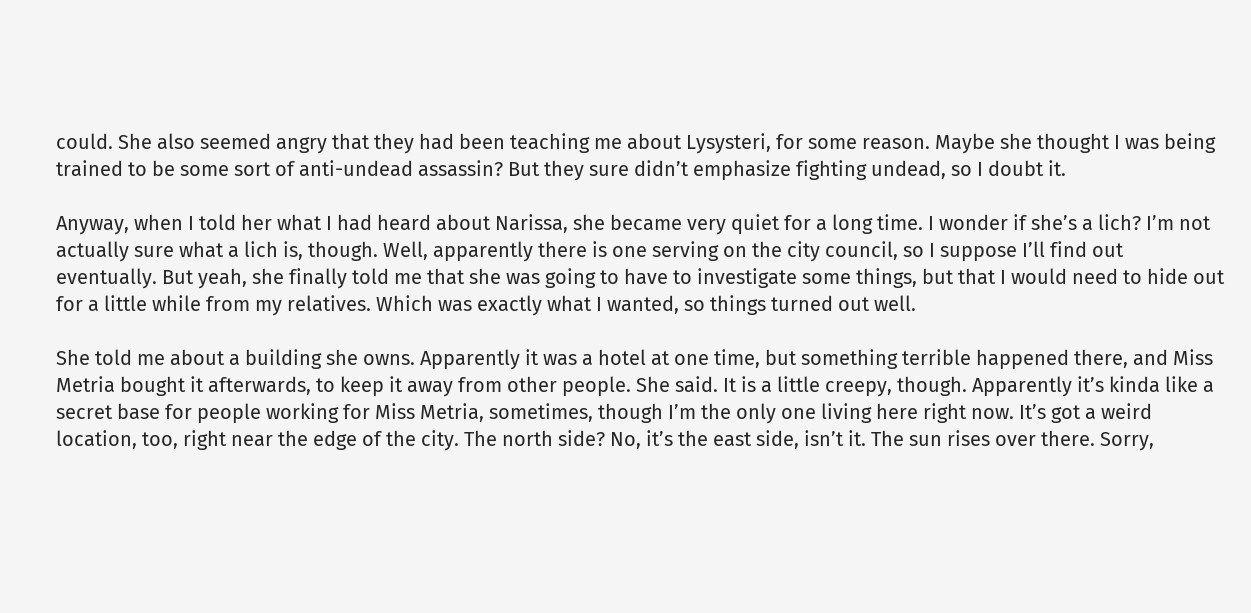could. She also seemed angry that they had been teaching me about Lysysteri, for some reason. Maybe she thought I was being trained to be some sort of anti-undead assassin? But they sure didn’t emphasize fighting undead, so I doubt it.

Anyway, when I told her what I had heard about Narissa, she became very quiet for a long time. I wonder if she’s a lich? I’m not actually sure what a lich is, though. Well, apparently there is one serving on the city council, so I suppose I’ll find out eventually. But yeah, she finally told me that she was going to have to investigate some things, but that I would need to hide out for a little while from my relatives. Which was exactly what I wanted, so things turned out well.

She told me about a building she owns. Apparently it was a hotel at one time, but something terrible happened there, and Miss Metria bought it afterwards, to keep it away from other people. She said. It is a little creepy, though. Apparently it’s kinda like a secret base for people working for Miss Metria, sometimes, though I’m the only one living here right now. It’s got a weird location, too, right near the edge of the city. The north side? No, it’s the east side, isn’t it. The sun rises over there. Sorry,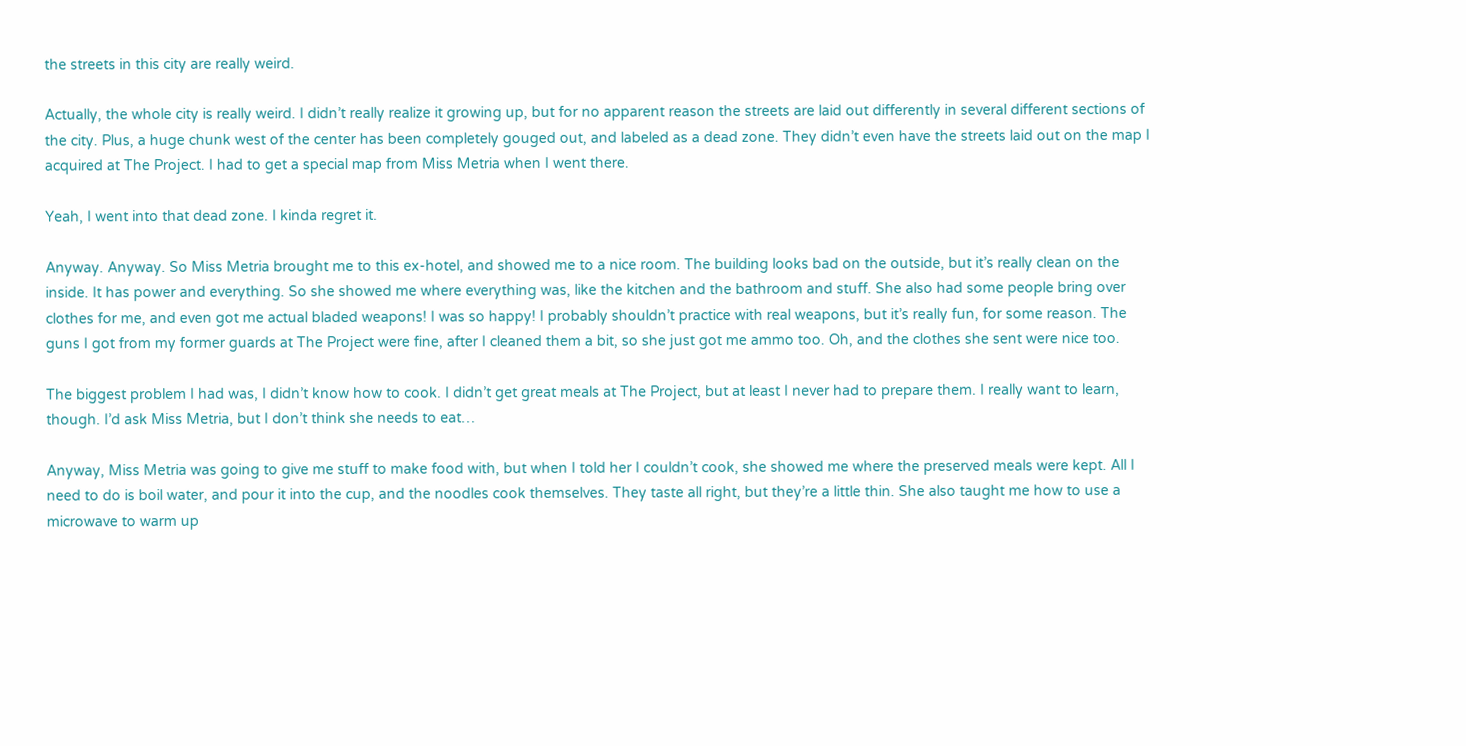the streets in this city are really weird.

Actually, the whole city is really weird. I didn’t really realize it growing up, but for no apparent reason the streets are laid out differently in several different sections of the city. Plus, a huge chunk west of the center has been completely gouged out, and labeled as a dead zone. They didn’t even have the streets laid out on the map I acquired at The Project. I had to get a special map from Miss Metria when I went there.

Yeah, I went into that dead zone. I kinda regret it.

Anyway. Anyway. So Miss Metria brought me to this ex-hotel, and showed me to a nice room. The building looks bad on the outside, but it’s really clean on the inside. It has power and everything. So she showed me where everything was, like the kitchen and the bathroom and stuff. She also had some people bring over clothes for me, and even got me actual bladed weapons! I was so happy! I probably shouldn’t practice with real weapons, but it’s really fun, for some reason. The guns I got from my former guards at The Project were fine, after I cleaned them a bit, so she just got me ammo too. Oh, and the clothes she sent were nice too.

The biggest problem I had was, I didn’t know how to cook. I didn’t get great meals at The Project, but at least I never had to prepare them. I really want to learn, though. I’d ask Miss Metria, but I don’t think she needs to eat…

Anyway, Miss Metria was going to give me stuff to make food with, but when I told her I couldn’t cook, she showed me where the preserved meals were kept. All I need to do is boil water, and pour it into the cup, and the noodles cook themselves. They taste all right, but they’re a little thin. She also taught me how to use a microwave to warm up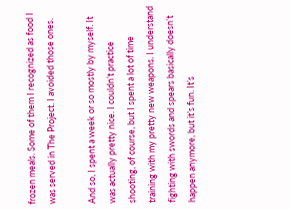frozen meals. Some of them I recognized as food I was served in The Project. I avoided those ones.

And so, I spent a week or so mostly by myself. It was actually pretty nice. I couldn’t practice shooting, of course, but I spent a lot of time training with my pretty new weapons. I understand fighting with swords and spears basically doesn’t happen anymore, but it’s fun. It’s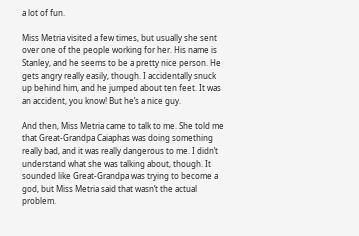a lot of fun.

Miss Metria visited a few times, but usually she sent over one of the people working for her. His name is Stanley, and he seems to be a pretty nice person. He gets angry really easily, though. I accidentally snuck up behind him, and he jumped about ten feet. It was an accident, you know! But he’s a nice guy.

And then, Miss Metria came to talk to me. She told me that Great-Grandpa Caiaphas was doing something really bad, and it was really dangerous to me. I didn’t understand what she was talking about, though. It sounded like Great-Grandpa was trying to become a god, but Miss Metria said that wasn’t the actual problem.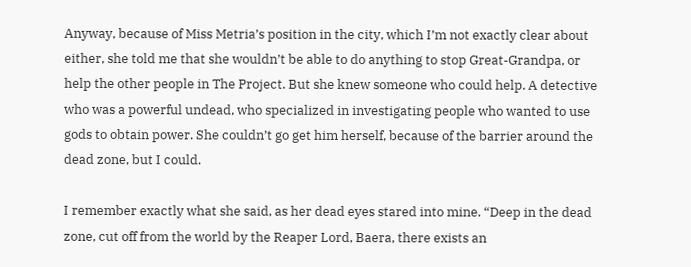Anyway, because of Miss Metria’s position in the city, which I’m not exactly clear about either, she told me that she wouldn’t be able to do anything to stop Great-Grandpa, or help the other people in The Project. But she knew someone who could help. A detective who was a powerful undead, who specialized in investigating people who wanted to use gods to obtain power. She couldn’t go get him herself, because of the barrier around the dead zone, but I could.

I remember exactly what she said, as her dead eyes stared into mine. “Deep in the dead zone, cut off from the world by the Reaper Lord, Baera, there exists an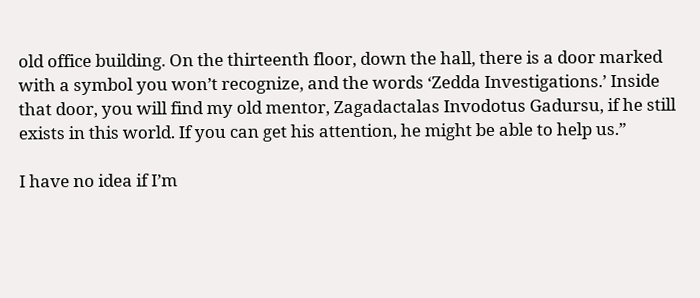old office building. On the thirteenth floor, down the hall, there is a door marked with a symbol you won’t recognize, and the words ‘Zedda Investigations.’ Inside that door, you will find my old mentor, Zagadactalas Invodotus Gadursu, if he still exists in this world. If you can get his attention, he might be able to help us.”

I have no idea if I’m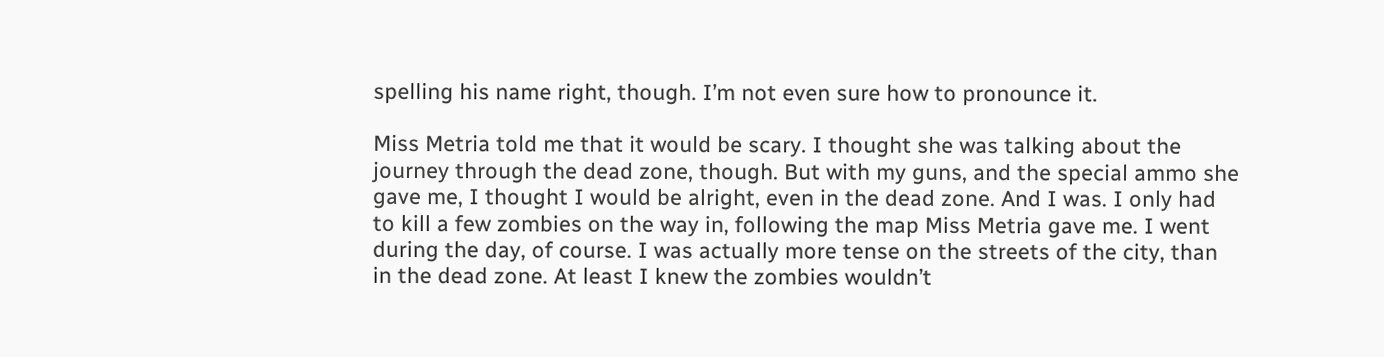spelling his name right, though. I’m not even sure how to pronounce it.

Miss Metria told me that it would be scary. I thought she was talking about the journey through the dead zone, though. But with my guns, and the special ammo she gave me, I thought I would be alright, even in the dead zone. And I was. I only had to kill a few zombies on the way in, following the map Miss Metria gave me. I went during the day, of course. I was actually more tense on the streets of the city, than in the dead zone. At least I knew the zombies wouldn’t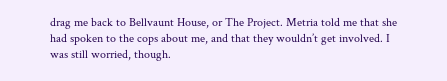drag me back to Bellvaunt House, or The Project. Metria told me that she had spoken to the cops about me, and that they wouldn’t get involved. I was still worried, though.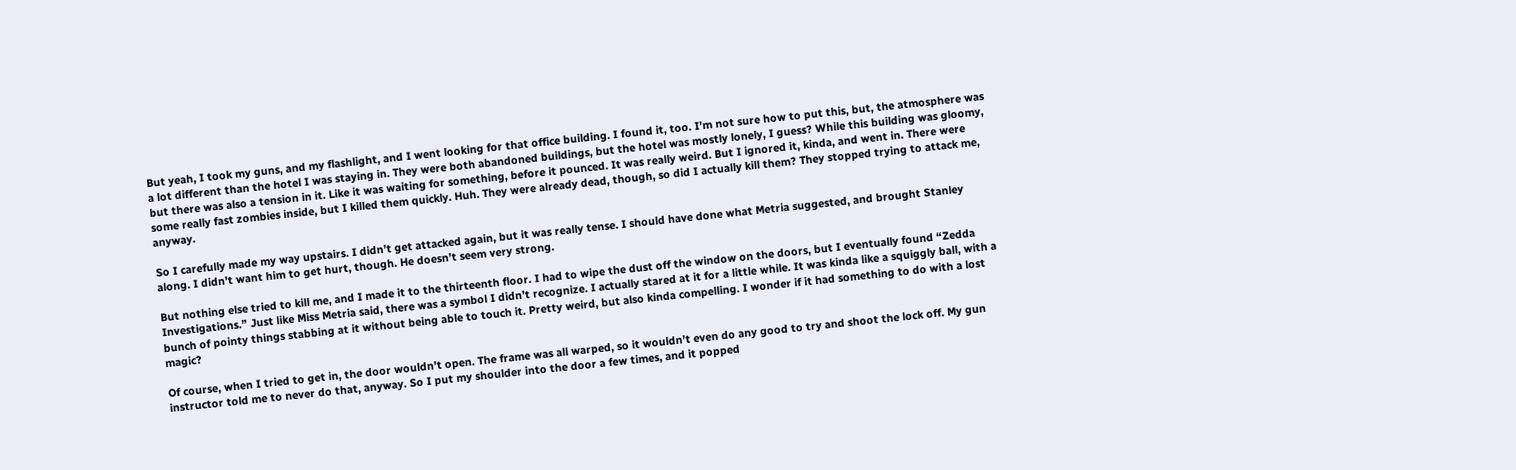But yeah, I took my guns, and my flashlight, and I went looking for that office building. I found it, too. I’m not sure how to put this, but, the atmosphere was a lot different than the hotel I was staying in. They were both abandoned buildings, but the hotel was mostly lonely, I guess? While this building was gloomy, but there was also a tension in it. Like it was waiting for something, before it pounced. It was really weird. But I ignored it, kinda, and went in. There were some really fast zombies inside, but I killed them quickly. Huh. They were already dead, though, so did I actually kill them? They stopped trying to attack me, anyway.

So I carefully made my way upstairs. I didn’t get attacked again, but it was really tense. I should have done what Metria suggested, and brought Stanley along. I didn’t want him to get hurt, though. He doesn’t seem very strong.

But nothing else tried to kill me, and I made it to the thirteenth floor. I had to wipe the dust off the window on the doors, but I eventually found “Zedda Investigations.” Just like Miss Metria said, there was a symbol I didn’t recognize. I actually stared at it for a little while. It was kinda like a squiggly ball, with a bunch of pointy things stabbing at it without being able to touch it. Pretty weird, but also kinda compelling. I wonder if it had something to do with a lost magic?

Of course, when I tried to get in, the door wouldn’t open. The frame was all warped, so it wouldn’t even do any good to try and shoot the lock off. My gun instructor told me to never do that, anyway. So I put my shoulder into the door a few times, and it popped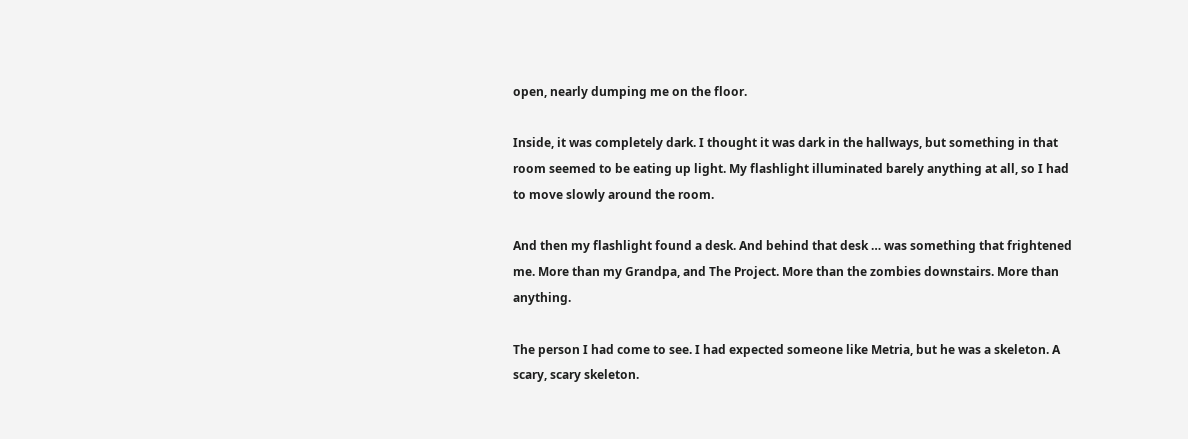open, nearly dumping me on the floor.

Inside, it was completely dark. I thought it was dark in the hallways, but something in that room seemed to be eating up light. My flashlight illuminated barely anything at all, so I had to move slowly around the room.

And then my flashlight found a desk. And behind that desk … was something that frightened me. More than my Grandpa, and The Project. More than the zombies downstairs. More than anything.

The person I had come to see. I had expected someone like Metria, but he was a skeleton. A scary, scary skeleton.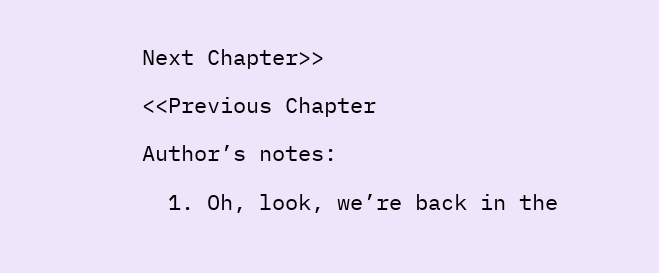Next Chapter>>

<<Previous Chapter

Author’s notes:

  1. Oh, look, we’re back in the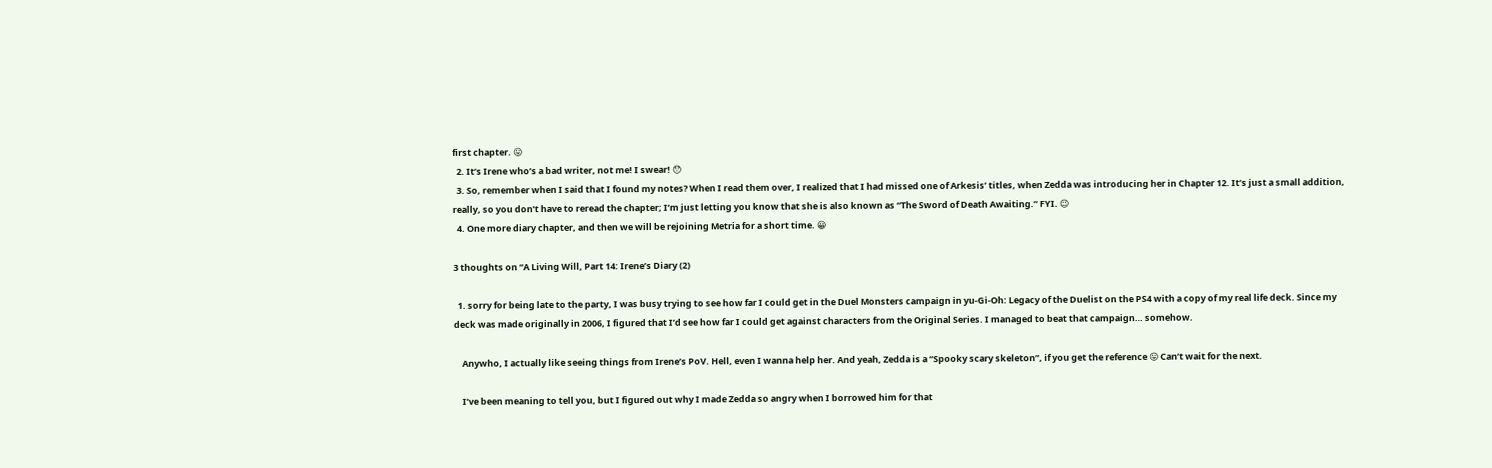first chapter. 😛
  2. It’s Irene who’s a bad writer, not me! I swear! 😯
  3. So, remember when I said that I found my notes? When I read them over, I realized that I had missed one of Arkesis’ titles, when Zedda was introducing her in Chapter 12. It’s just a small addition, really, so you don’t have to reread the chapter; I’m just letting you know that she is also known as “The Sword of Death Awaiting.” FYI. 😉
  4. One more diary chapter, and then we will be rejoining Metria for a short time. 😀

3 thoughts on “A Living Will, Part 14: Irene’s Diary (2)

  1. sorry for being late to the party, I was busy trying to see how far I could get in the Duel Monsters campaign in yu-Gi-Oh: Legacy of the Duelist on the PS4 with a copy of my real life deck. Since my deck was made originally in 2006, I figured that I’d see how far I could get against characters from the Original Series. I managed to beat that campaign… somehow.

    Anywho, I actually like seeing things from Irene’s PoV. Hell, even I wanna help her. And yeah, Zedda is a “Spooky scary skeleton”, if you get the reference 😛 Can’t wait for the next.

    I’ve been meaning to tell you, but I figured out why I made Zedda so angry when I borrowed him for that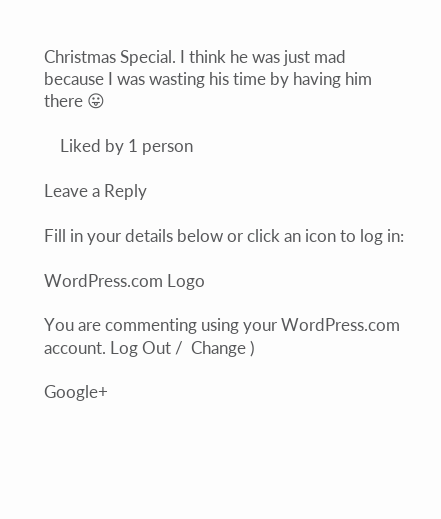Christmas Special. I think he was just mad because I was wasting his time by having him there 😛

    Liked by 1 person

Leave a Reply

Fill in your details below or click an icon to log in:

WordPress.com Logo

You are commenting using your WordPress.com account. Log Out /  Change )

Google+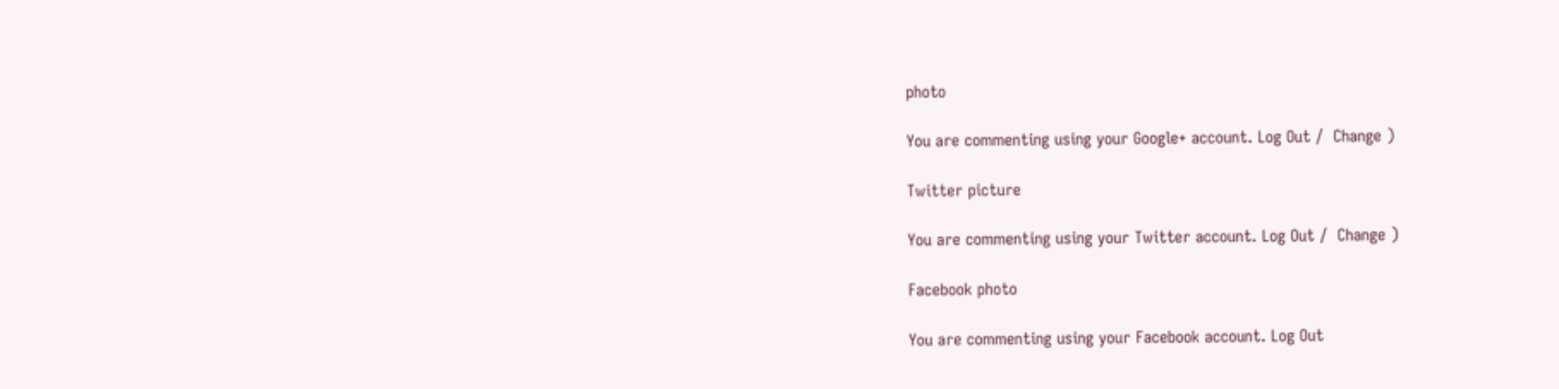photo

You are commenting using your Google+ account. Log Out /  Change )

Twitter picture

You are commenting using your Twitter account. Log Out /  Change )

Facebook photo

You are commenting using your Facebook account. Log Out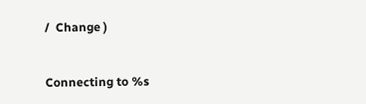/  Change )


Connecting to %s